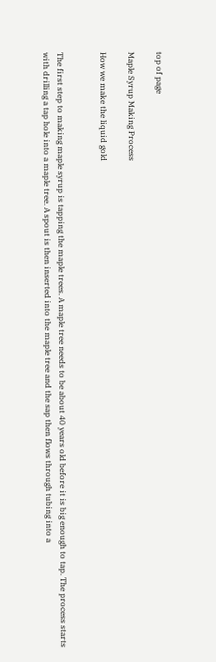top of page

Maple Syrup Making Process

How we make the liquid gold


The first step to making maple syrup is tapping the maple trees. A maple tree needs to be about 40 years old before it is big enough to tap. The process starts with drilling a tap hole into a maple tree. A spout is then inserted into the maple tree and the sap then flows through tubing into a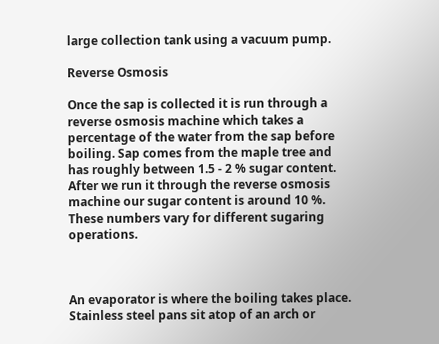large collection tank using a vacuum pump.

Reverse Osmosis

Once the sap is collected it is run through a reverse osmosis machine which takes a percentage of the water from the sap before boiling. Sap comes from the maple tree and has roughly between 1.5 - 2 % sugar content. After we run it through the reverse osmosis machine our sugar content is around 10 %. These numbers vary for different sugaring operations.



An evaporator is where the boiling takes place. Stainless steel pans sit atop of an arch or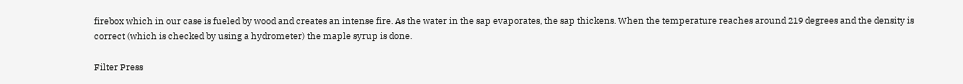firebox which in our case is fueled by wood and creates an intense fire. As the water in the sap evaporates, the sap thickens. When the temperature reaches around 219 degrees and the density is correct (which is checked by using a hydrometer) the maple syrup is done.

Filter Press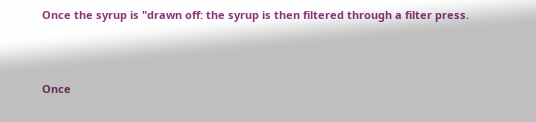Once the syrup is "drawn off: the syrup is then filtered through a filter press.



Once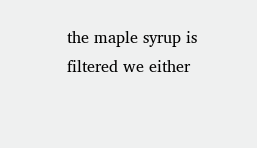the maple syrup is filtered we either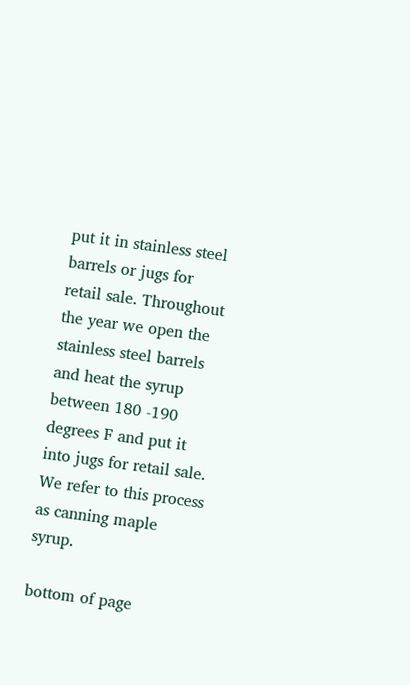put it in stainless steel barrels or jugs for retail sale. Throughout the year we open the stainless steel barrels and heat the syrup between 180 -190 degrees F and put it into jugs for retail sale. We refer to this process as canning maple syrup.

bottom of page